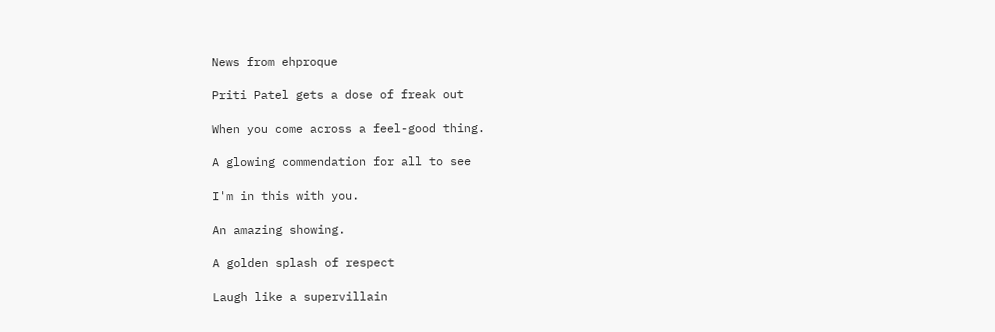News from ehproque

Priti Patel gets a dose of freak out

When you come across a feel-good thing.

A glowing commendation for all to see

I'm in this with you.

An amazing showing.

A golden splash of respect

Laugh like a supervillain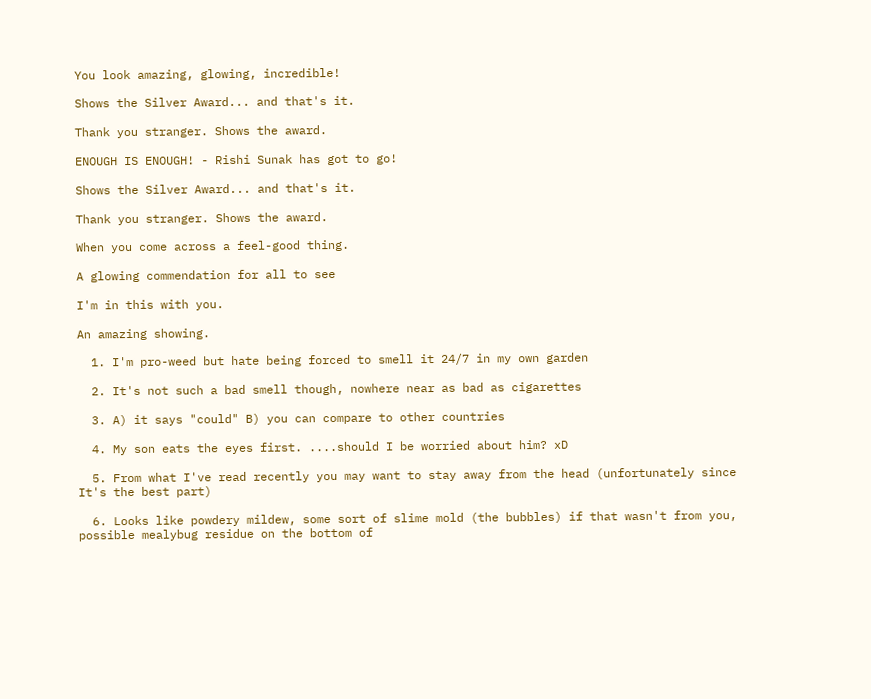You look amazing, glowing, incredible!

Shows the Silver Award... and that's it.

Thank you stranger. Shows the award.

ENOUGH IS ENOUGH! - Rishi Sunak has got to go!

Shows the Silver Award... and that's it.

Thank you stranger. Shows the award.

When you come across a feel-good thing.

A glowing commendation for all to see

I'm in this with you.

An amazing showing.

  1. I'm pro-weed but hate being forced to smell it 24/7 in my own garden

  2. It's not such a bad smell though, nowhere near as bad as cigarettes

  3. A) it says "could" B) you can compare to other countries

  4. My son eats the eyes first. ....should I be worried about him? xD

  5. From what I've read recently you may want to stay away from the head (unfortunately since It's the best part)

  6. Looks like powdery mildew, some sort of slime mold (the bubbles) if that wasn't from you, possible mealybug residue on the bottom of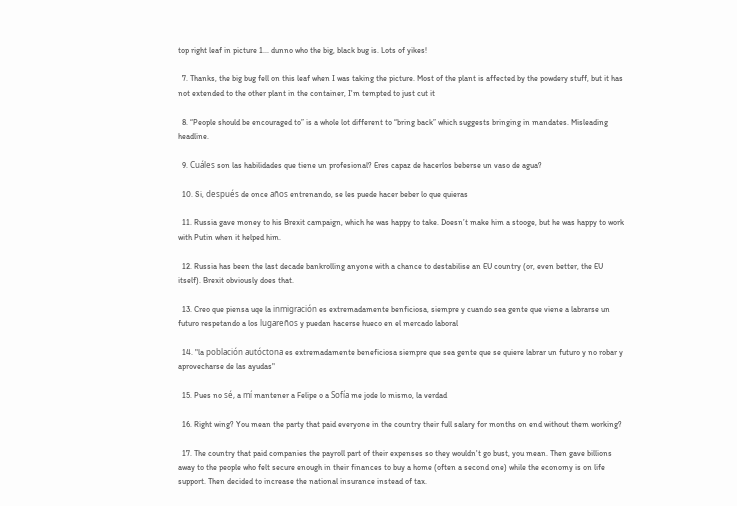top right leaf in picture 1... dunno who the big, black bug is. Lots of yikes!

  7. Thanks, the big bug fell on this leaf when I was taking the picture. Most of the plant is affected by the powdery stuff, but it has not extended to the other plant in the container, I'm tempted to just cut it

  8. “People should be encouraged to” is a whole lot different to “bring back” which suggests bringing in mandates. Misleading headline.

  9. Cuáles son las habilidades que tiene un profesional? Eres capaz de hacerlos beberse un vaso de agua?

  10. Si, después de once años entrenando, se les puede hacer beber lo que quieras

  11. Russia gave money to his Brexit campaign, which he was happy to take. Doesn’t make him a stooge, but he was happy to work with Putin when it helped him.

  12. Russia has been the last decade bankrolling anyone with a chance to destabilise an EU country (or, even better, the EU itself). Brexit obviously does that.

  13. Creo que piensa uqe la inmigración es extremadamente benficiosa, siempre y cuando sea gente que viene a labrarse un futuro respetando a los lugareños y puedan hacerse hueco en el mercado laboral

  14. "la población autóctona es extremadamente beneficiosa siempre que sea gente que se quiere labrar un futuro y no robar y aprovecharse de las ayudas"

  15. Pues no sé, a mí mantener a Felipe o a Sofía me jode lo mismo, la verdad

  16. Right wing? You mean the party that paid everyone in the country their full salary for months on end without them working?

  17. The country that paid companies the payroll part of their expenses so they wouldn't go bust, you mean. Then gave billions away to the people who felt secure enough in their finances to buy a home (often a second one) while the economy is on life support. Then decided to increase the national insurance instead of tax.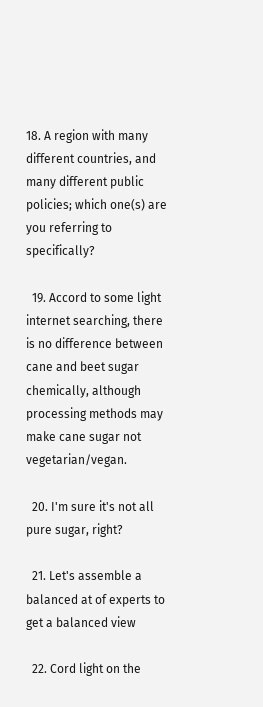18. A region with many different countries, and many different public policies; which one(s) are you referring to specifically?

  19. Accord to some light internet searching, there is no difference between cane and beet sugar chemically, although processing methods may make cane sugar not vegetarian/vegan.

  20. I'm sure it's not all pure sugar, right?

  21. Let's assemble a balanced at of experts to get a balanced view

  22. Cord light on the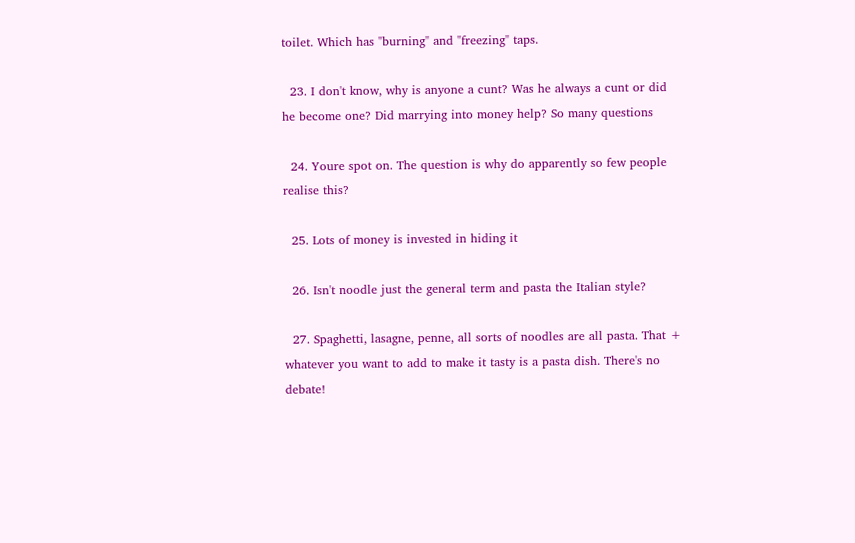toilet. Which has "burning" and "freezing" taps.

  23. I don't know, why is anyone a cunt? Was he always a cunt or did he become one? Did marrying into money help? So many questions

  24. Youre spot on. The question is why do apparently so few people realise this?

  25. Lots of money is invested in hiding it

  26. Isn't noodle just the general term and pasta the Italian style?

  27. Spaghetti, lasagne, penne, all sorts of noodles are all pasta. That + whatever you want to add to make it tasty is a pasta dish. There's no debate!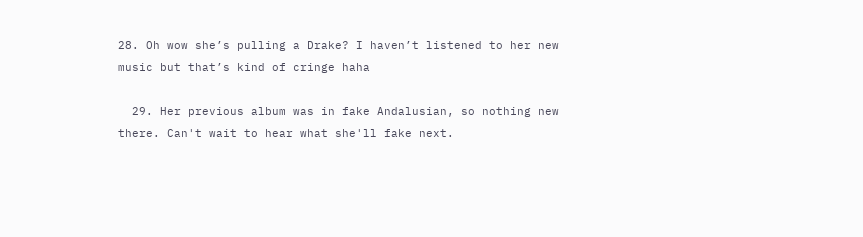28. Oh wow she’s pulling a Drake? I haven’t listened to her new music but that’s kind of cringe haha

  29. Her previous album was in fake Andalusian, so nothing new there. Can't wait to hear what she'll fake next.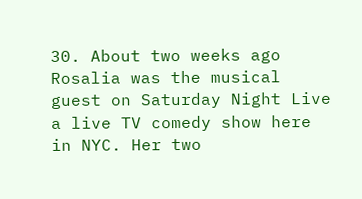30. About two weeks ago Rosalia was the musical guest on Saturday Night Live a live TV comedy show here in NYC. Her two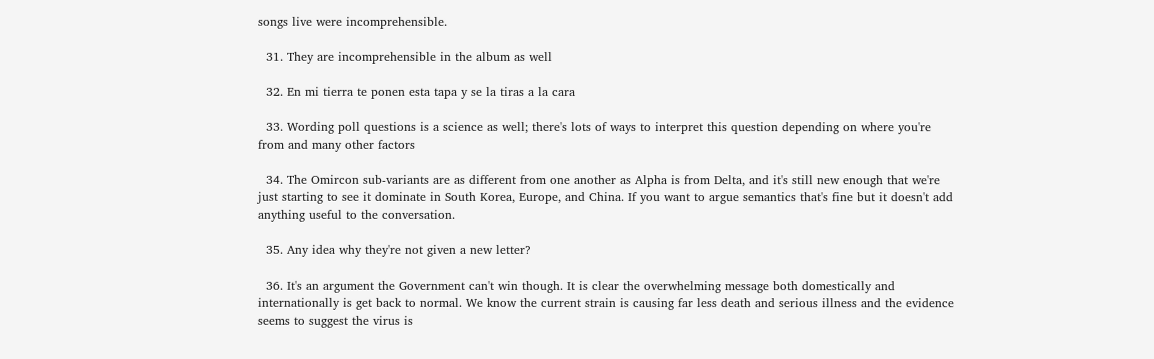songs live were incomprehensible.

  31. They are incomprehensible in the album as well

  32. En mi tierra te ponen esta tapa y se la tiras a la cara

  33. Wording poll questions is a science as well; there's lots of ways to interpret this question depending on where you're from and many other factors

  34. The Omircon sub-variants are as different from one another as Alpha is from Delta, and it's still new enough that we're just starting to see it dominate in South Korea, Europe, and China. If you want to argue semantics that's fine but it doesn't add anything useful to the conversation.

  35. Any idea why they're not given a new letter?

  36. It's an argument the Government can't win though. It is clear the overwhelming message both domestically and internationally is get back to normal. We know the current strain is causing far less death and serious illness and the evidence seems to suggest the virus is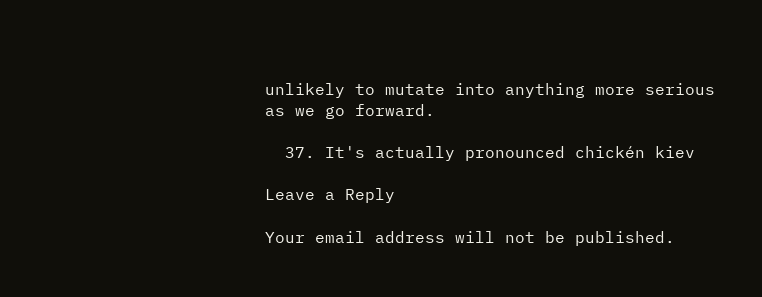unlikely to mutate into anything more serious as we go forward.

  37. It's actually pronounced chickén kiev

Leave a Reply

Your email address will not be published.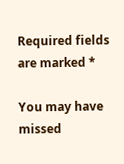Required fields are marked *

You may have missed